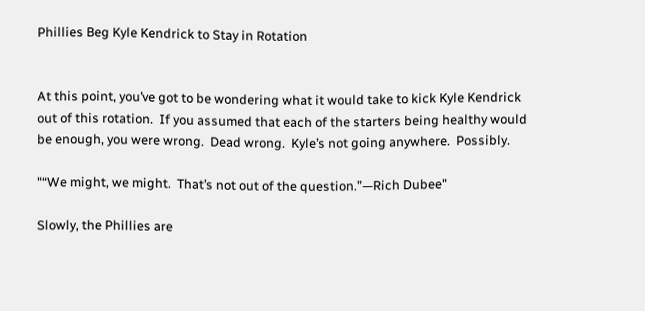Phillies Beg Kyle Kendrick to Stay in Rotation


At this point, you’ve got to be wondering what it would take to kick Kyle Kendrick out of this rotation.  If you assumed that each of the starters being healthy would be enough, you were wrong.  Dead wrong.  Kyle’s not going anywhere.  Possibly.

"“We might, we might.  That’s not out of the question.”—Rich Dubee"

Slowly, the Phillies are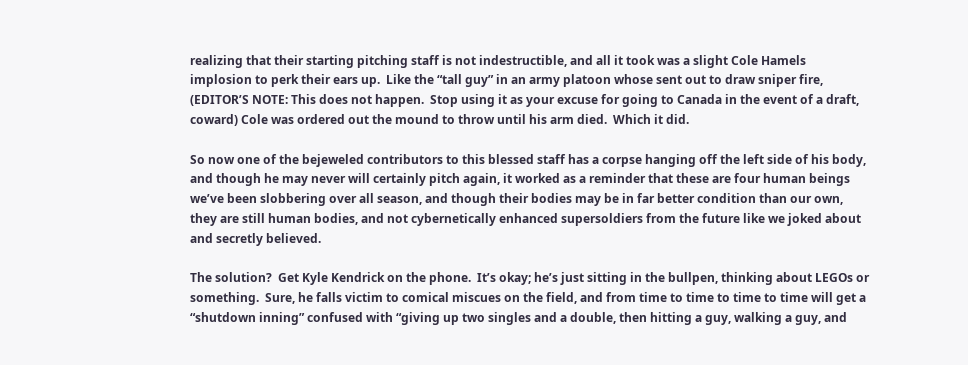realizing that their starting pitching staff is not indestructible, and all it took was a slight Cole Hamels implosion to perk their ears up.  Like the “tall guy” in an army platoon whose sent out to draw sniper fire,  (EDITOR’S NOTE: This does not happen.  Stop using it as your excuse for going to Canada in the event of a draft, coward) Cole was ordered out the mound to throw until his arm died.  Which it did.

So now one of the bejeweled contributors to this blessed staff has a corpse hanging off the left side of his body, and though he may never will certainly pitch again, it worked as a reminder that these are four human beings we’ve been slobbering over all season, and though their bodies may be in far better condition than our own, they are still human bodies, and not cybernetically enhanced supersoldiers from the future like we joked about and secretly believed.

The solution?  Get Kyle Kendrick on the phone.  It’s okay; he’s just sitting in the bullpen, thinking about LEGOs or something.  Sure, he falls victim to comical miscues on the field, and from time to time to time to time will get a “shutdown inning” confused with “giving up two singles and a double, then hitting a guy, walking a guy, and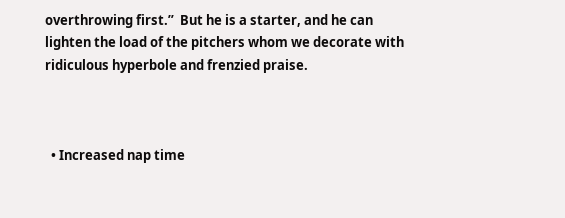overthrowing first.”  But he is a starter, and he can lighten the load of the pitchers whom we decorate with ridiculous hyperbole and frenzied praise.



  • Increased nap time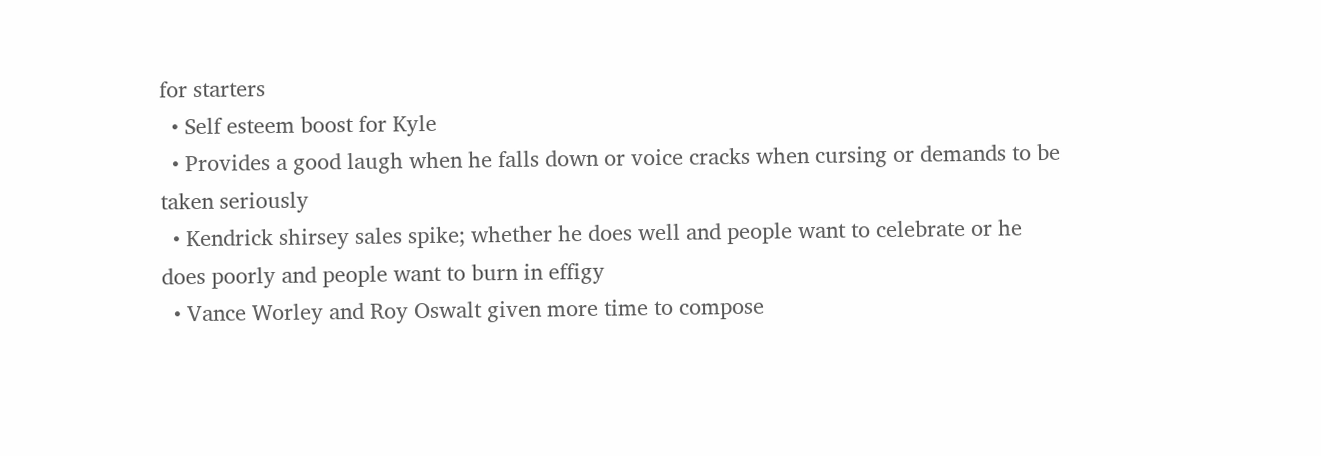for starters
  • Self esteem boost for Kyle
  • Provides a good laugh when he falls down or voice cracks when cursing or demands to be taken seriously
  • Kendrick shirsey sales spike; whether he does well and people want to celebrate or he does poorly and people want to burn in effigy
  • Vance Worley and Roy Oswalt given more time to compose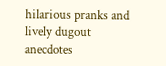hilarious pranks and lively dugout anecdotes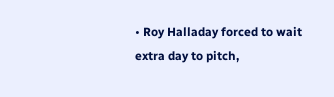• Roy Halladay forced to wait extra day to pitch,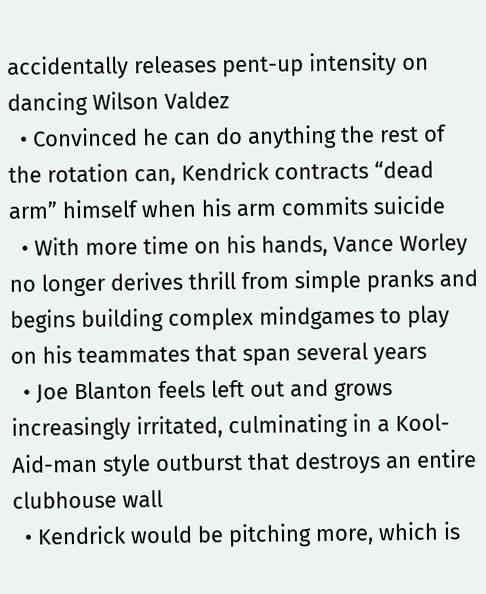accidentally releases pent-up intensity on dancing Wilson Valdez
  • Convinced he can do anything the rest of the rotation can, Kendrick contracts “dead arm” himself when his arm commits suicide
  • With more time on his hands, Vance Worley no longer derives thrill from simple pranks and begins building complex mindgames to play on his teammates that span several years
  • Joe Blanton feels left out and grows increasingly irritated, culminating in a Kool-Aid-man style outburst that destroys an entire clubhouse wall
  • Kendrick would be pitching more, which is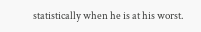statistically when he is at his worst.